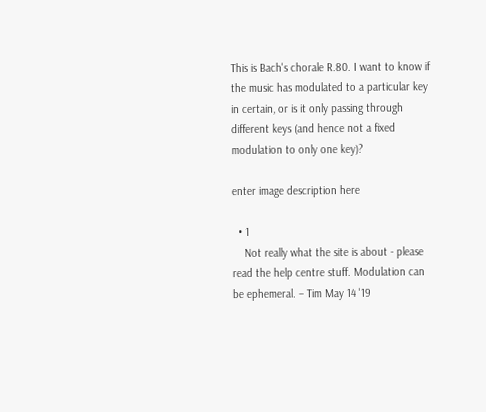This is Bach's chorale R.80. I want to know if the music has modulated to a particular key in certain, or is it only passing through different keys (and hence not a fixed modulation to only one key)?

enter image description here

  • 1
    Not really what the site is about - please read the help centre stuff. Modulation can be ephemeral. – Tim May 14 '19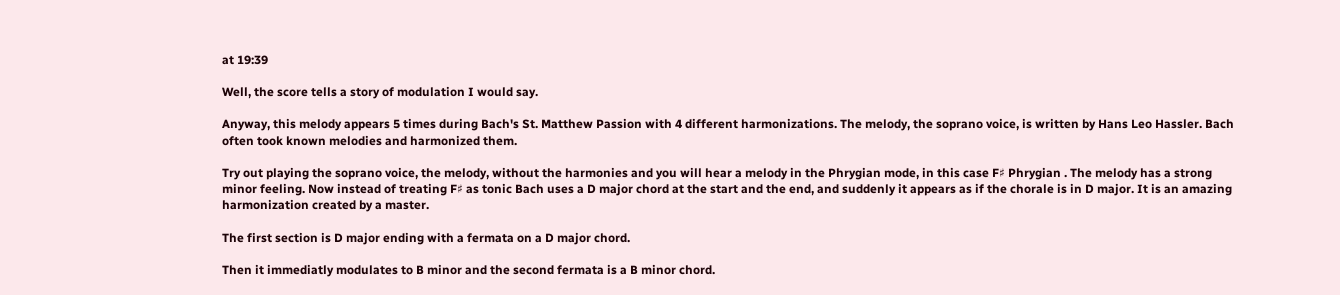at 19:39

Well, the score tells a story of modulation I would say.

Anyway, this melody appears 5 times during Bach's St. Matthew Passion with 4 different harmonizations. The melody, the soprano voice, is written by Hans Leo Hassler. Bach often took known melodies and harmonized them.

Try out playing the soprano voice, the melody, without the harmonies and you will hear a melody in the Phrygian mode, in this case F♯ Phrygian . The melody has a strong minor feeling. Now instead of treating F♯ as tonic Bach uses a D major chord at the start and the end, and suddenly it appears as if the chorale is in D major. It is an amazing harmonization created by a master.

The first section is D major ending with a fermata on a D major chord.

Then it immediatly modulates to B minor and the second fermata is a B minor chord.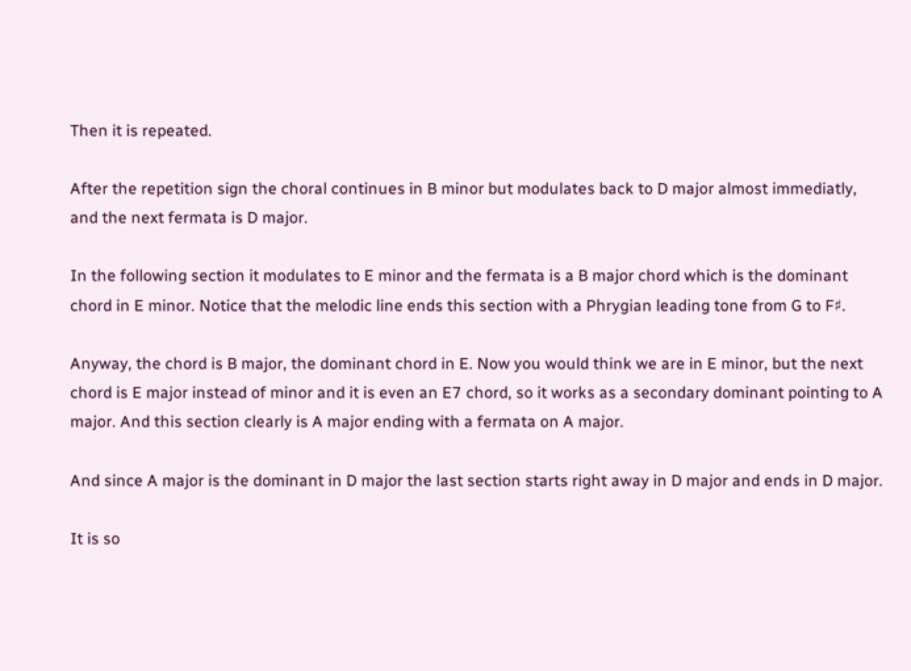Then it is repeated.

After the repetition sign the choral continues in B minor but modulates back to D major almost immediatly, and the next fermata is D major.

In the following section it modulates to E minor and the fermata is a B major chord which is the dominant chord in E minor. Notice that the melodic line ends this section with a Phrygian leading tone from G to F♯.

Anyway, the chord is B major, the dominant chord in E. Now you would think we are in E minor, but the next chord is E major instead of minor and it is even an E7 chord, so it works as a secondary dominant pointing to A major. And this section clearly is A major ending with a fermata on A major.

And since A major is the dominant in D major the last section starts right away in D major and ends in D major.

It is so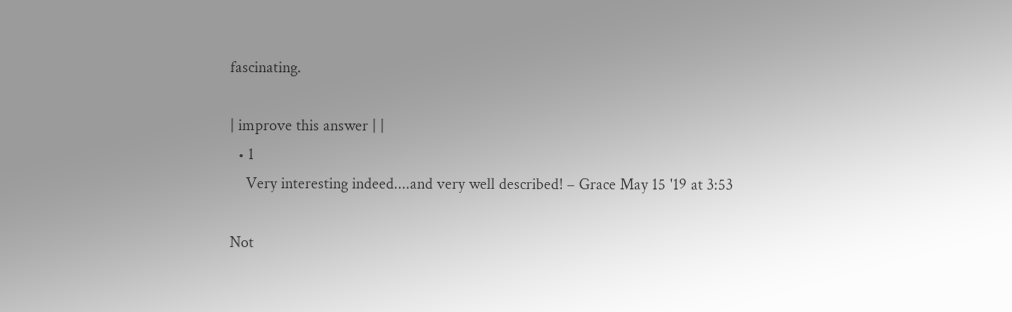fascinating.

| improve this answer | |
  • 1
    Very interesting indeed....and very well described! – Grace May 15 '19 at 3:53

Not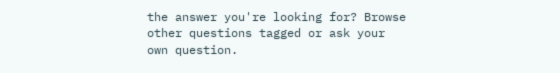the answer you're looking for? Browse other questions tagged or ask your own question.